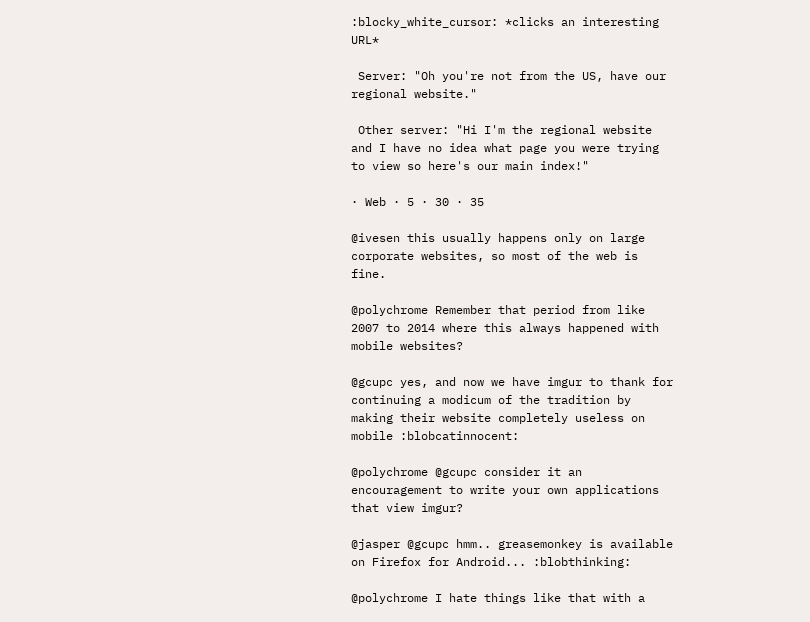:blocky_white_cursor: *clicks an interesting URL*

 Server: "Oh you're not from the US, have our regional website."

 Other server: "Hi I'm the regional website and I have no idea what page you were trying to view so here's our main index!"

· Web · 5 · 30 · 35

@ivesen this usually happens only on large corporate websites, so most of the web is fine.

@polychrome Remember that period from like 2007 to 2014 where this always happened with mobile websites?

@gcupc yes, and now we have imgur to thank for continuing a modicum of the tradition by making their website completely useless on mobile :blobcatinnocent:

@polychrome @gcupc consider it an encouragement to write your own applications that view imgur?

@jasper @gcupc hmm.. greasemonkey is available on Firefox for Android... :blobthinking:

@polychrome I hate things like that with a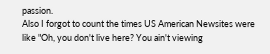passion.
Also I forgot to count the times US American Newsites were like "Oh, you don't live here? You ain't viewing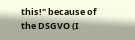this!" because of the DSGVO (I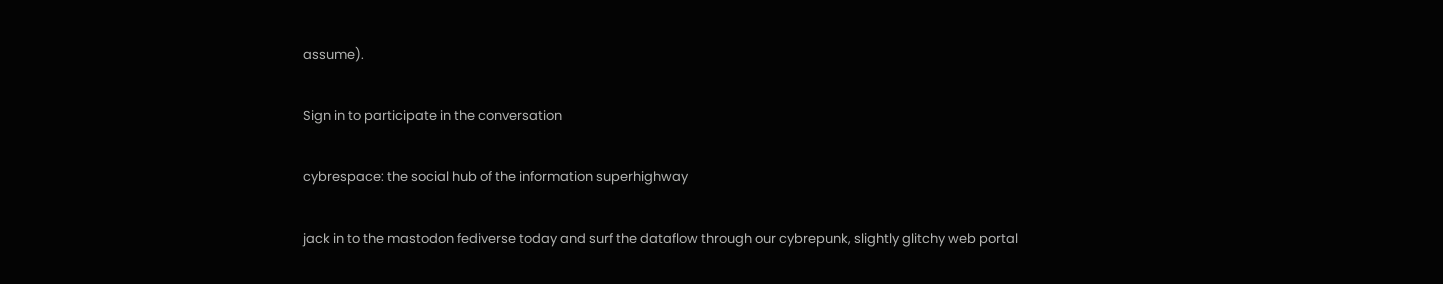assume).

Sign in to participate in the conversation

cybrespace: the social hub of the information superhighway

jack in to the mastodon fediverse today and surf the dataflow through our cybrepunk, slightly glitchy web portal